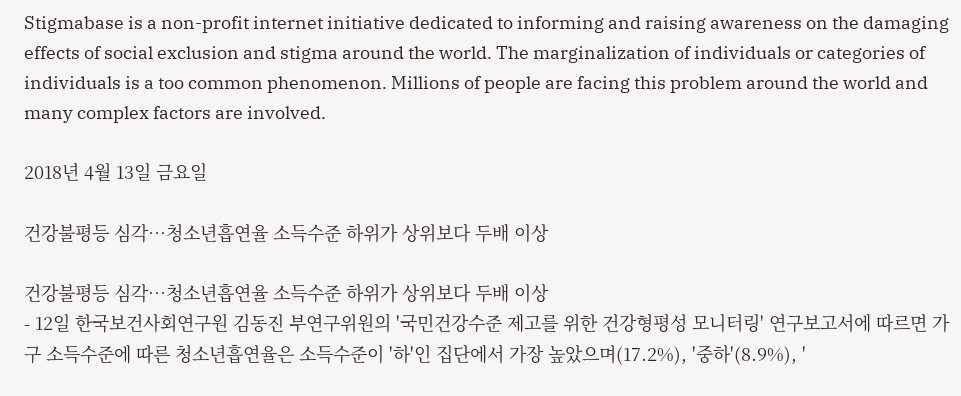Stigmabase is a non-profit internet initiative dedicated to informing and raising awareness on the damaging effects of social exclusion and stigma around the world. The marginalization of individuals or categories of individuals is a too common phenomenon. Millions of people are facing this problem around the world and many complex factors are involved.

2018년 4월 13일 금요일

건강불평등 심각…청소년흡연율 소득수준 하위가 상위보다 두배 이상

건강불평등 심각…청소년흡연율 소득수준 하위가 상위보다 두배 이상
- 12일 한국보건사회연구원 김동진 부연구위원의 '국민건강수준 제고를 위한 건강형평성 모니터링' 연구보고서에 따르면 가구 소득수준에 따른 청소년흡연율은 소득수준이 '하'인 집단에서 가장 높았으며(17.2%), '중하'(8.9%), '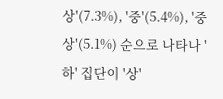상'(7.3%), '중'(5.4%), '중상'(5.1%) 순으로 나타나 '하' 집단이 '상'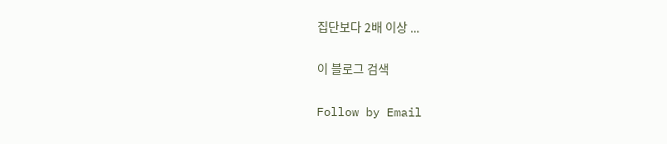집단보다 2배 이상 ...

이 블로그 검색

Follow by Email